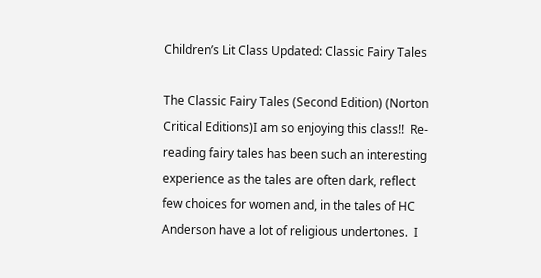Children’s Lit Class Updated: Classic Fairy Tales

The Classic Fairy Tales (Second Edition) (Norton Critical Editions)I am so enjoying this class!!  Re-reading fairy tales has been such an interesting experience as the tales are often dark, reflect few choices for women and, in the tales of HC Anderson have a lot of religious undertones.  I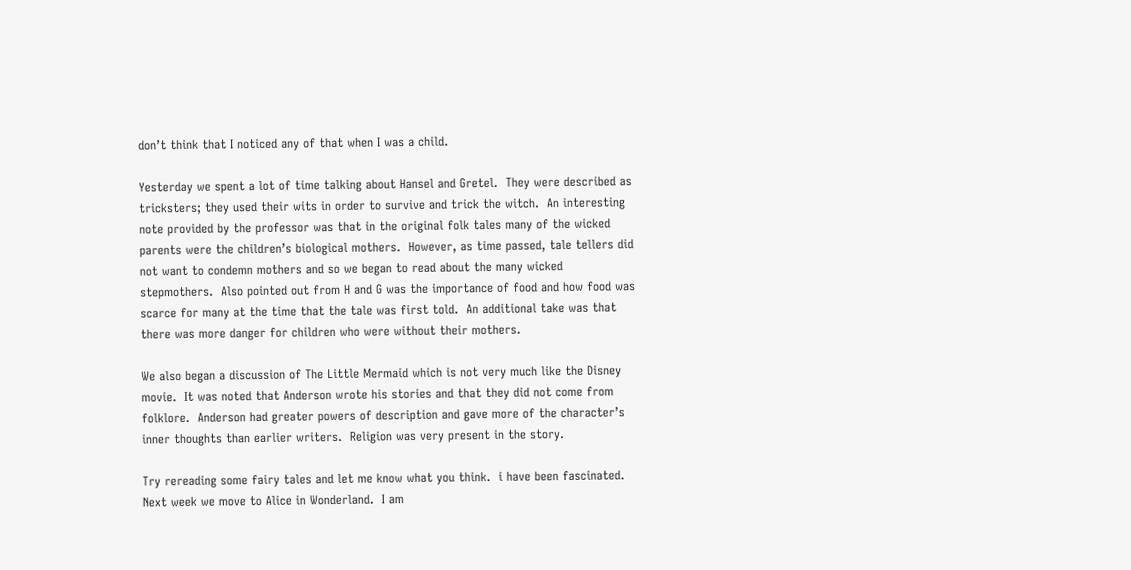don’t think that I noticed any of that when I was a child.

Yesterday we spent a lot of time talking about Hansel and Gretel.  They were described as tricksters; they used their wits in order to survive and trick the witch.  An interesting note provided by the professor was that in the original folk tales many of the wicked parents were the children’s biological mothers.  However, as time passed, tale tellers did not want to condemn mothers and so we began to read about the many wicked stepmothers.  Also pointed out from H and G was the importance of food and how food was scarce for many at the time that the tale was first told.  An additional take was that there was more danger for children who were without their mothers.

We also began a discussion of The Little Mermaid which is not very much like the Disney movie.  It was noted that Anderson wrote his stories and that they did not come from folklore.  Anderson had greater powers of description and gave more of the character’s inner thoughts than earlier writers.  Religion was very present in the story.

Try rereading some fairy tales and let me know what you think.  i have been fascinated.  Next week we move to Alice in Wonderland.  I am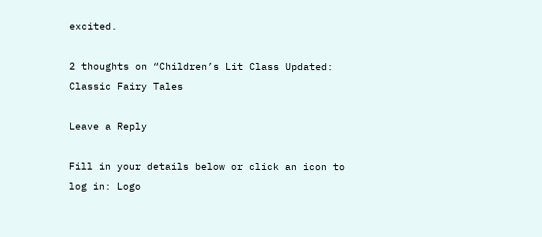excited.

2 thoughts on “Children’s Lit Class Updated: Classic Fairy Tales

Leave a Reply

Fill in your details below or click an icon to log in: Logo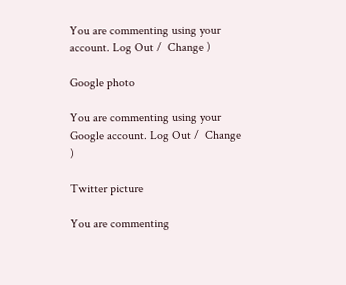You are commenting using your account. Log Out /  Change )

Google photo

You are commenting using your Google account. Log Out /  Change )

Twitter picture

You are commenting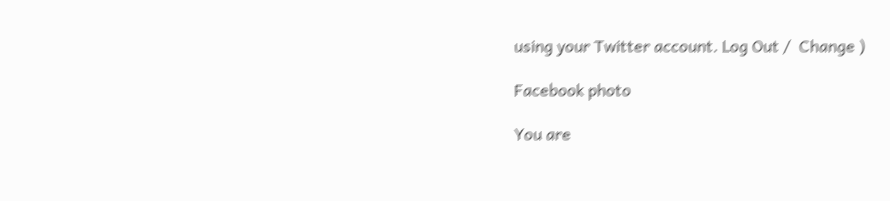using your Twitter account. Log Out /  Change )

Facebook photo

You are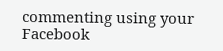commenting using your Facebook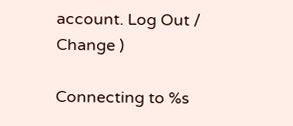account. Log Out /  Change )

Connecting to %s